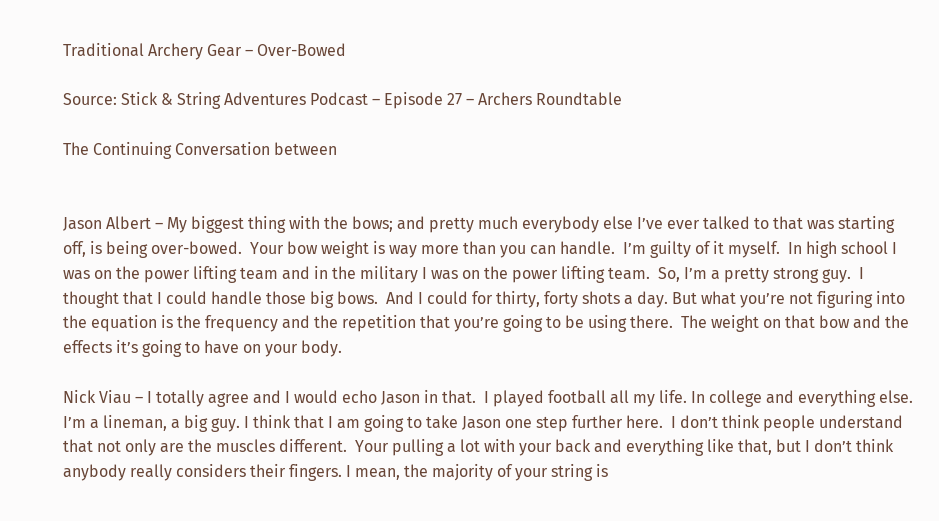Traditional Archery Gear – Over-Bowed

Source: Stick & String Adventures Podcast – Episode 27 – Archers Roundtable

The Continuing Conversation between


Jason Albert – My biggest thing with the bows; and pretty much everybody else I’ve ever talked to that was starting off, is being over-bowed.  Your bow weight is way more than you can handle.  I’m guilty of it myself.  In high school I was on the power lifting team and in the military I was on the power lifting team.  So, I’m a pretty strong guy.  I thought that I could handle those big bows.  And I could for thirty, forty shots a day. But what you’re not figuring into the equation is the frequency and the repetition that you’re going to be using there.  The weight on that bow and the effects it’s going to have on your body.

Nick Viau – I totally agree and I would echo Jason in that.  I played football all my life. In college and everything else.  I’m a lineman, a big guy. I think that I am going to take Jason one step further here.  I don’t think people understand that not only are the muscles different.  Your pulling a lot with your back and everything like that, but I don’t think anybody really considers their fingers. I mean, the majority of your string is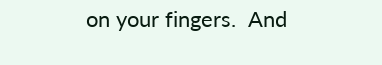on your fingers.  And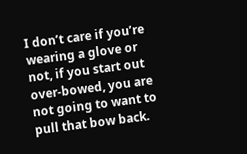I don’t care if you’re wearing a glove or not, if you start out over-bowed, you are not going to want to pull that bow back.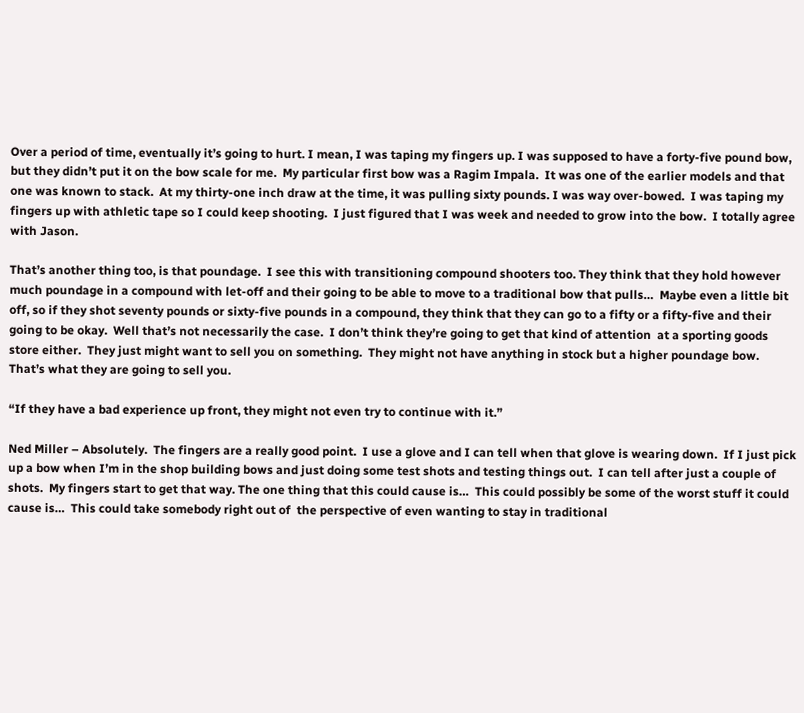Over a period of time, eventually it’s going to hurt. I mean, I was taping my fingers up. I was supposed to have a forty-five pound bow, but they didn’t put it on the bow scale for me.  My particular first bow was a Ragim Impala.  It was one of the earlier models and that one was known to stack.  At my thirty-one inch draw at the time, it was pulling sixty pounds. I was way over-bowed.  I was taping my fingers up with athletic tape so I could keep shooting.  I just figured that I was week and needed to grow into the bow.  I totally agree with Jason.

That’s another thing too, is that poundage.  I see this with transitioning compound shooters too. They think that they hold however much poundage in a compound with let-off and their going to be able to move to a traditional bow that pulls…  Maybe even a little bit off, so if they shot seventy pounds or sixty-five pounds in a compound, they think that they can go to a fifty or a fifty-five and their going to be okay.  Well that’s not necessarily the case.  I don’t think they’re going to get that kind of attention  at a sporting goods store either.  They just might want to sell you on something.  They might not have anything in stock but a higher poundage bow.  That’s what they are going to sell you.

“If they have a bad experience up front, they might not even try to continue with it.”

Ned Miller – Absolutely.  The fingers are a really good point.  I use a glove and I can tell when that glove is wearing down.  If I just pick up a bow when I’m in the shop building bows and just doing some test shots and testing things out.  I can tell after just a couple of shots.  My fingers start to get that way. The one thing that this could cause is…  This could possibly be some of the worst stuff it could cause is…  This could take somebody right out of  the perspective of even wanting to stay in traditional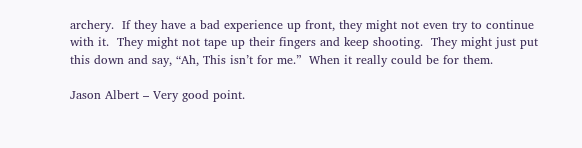archery.  If they have a bad experience up front, they might not even try to continue with it.  They might not tape up their fingers and keep shooting.  They might just put this down and say, “Ah, This isn’t for me.”  When it really could be for them.

Jason Albert – Very good point.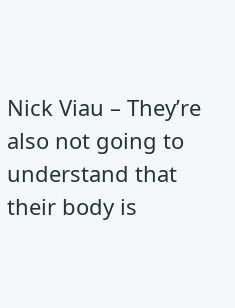Nick Viau – They’re also not going to understand that their body is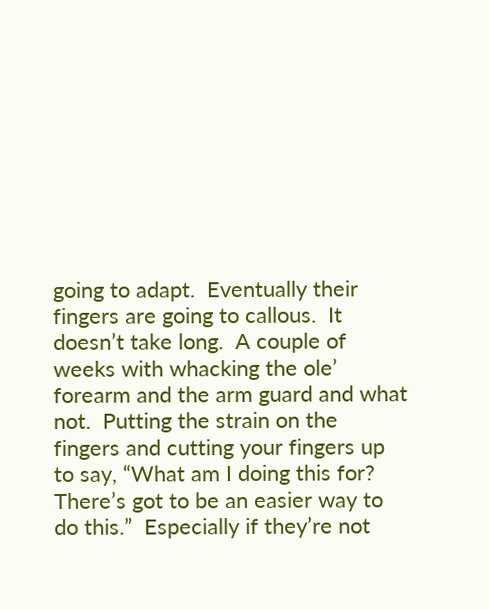going to adapt.  Eventually their fingers are going to callous.  It doesn’t take long.  A couple of weeks with whacking the ole’ forearm and the arm guard and what not.  Putting the strain on the fingers and cutting your fingers up to say, “What am I doing this for?  There’s got to be an easier way to do this.”  Especially if they’re not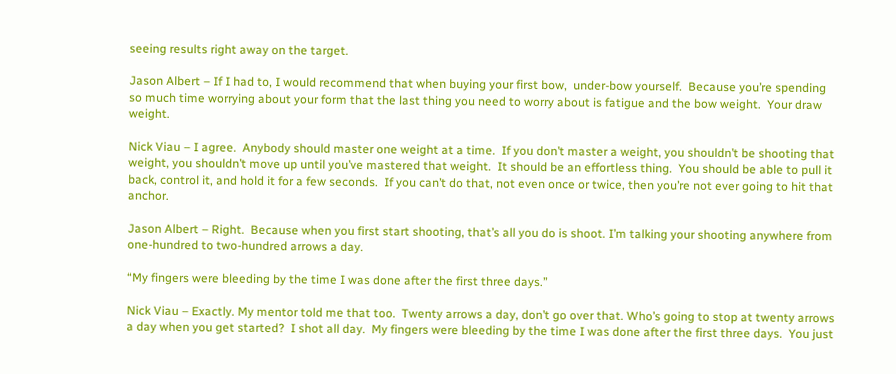seeing results right away on the target.

Jason Albert – If I had to, I would recommend that when buying your first bow,  under-bow yourself.  Because you’re spending so much time worrying about your form that the last thing you need to worry about is fatigue and the bow weight.  Your draw weight.

Nick Viau – I agree.  Anybody should master one weight at a time.  If you don’t master a weight, you shouldn’t be shooting that weight, you shouldn’t move up until you’ve mastered that weight.  It should be an effortless thing.  You should be able to pull it back, control it, and hold it for a few seconds.  If you can’t do that, not even once or twice, then you’re not ever going to hit that anchor.

Jason Albert – Right.  Because when you first start shooting, that’s all you do is shoot. I’m talking your shooting anywhere from one-hundred to two-hundred arrows a day.

“My fingers were bleeding by the time I was done after the first three days.”

Nick Viau – Exactly. My mentor told me that too.  Twenty arrows a day, don’t go over that. Who’s going to stop at twenty arrows a day when you get started?  I shot all day.  My fingers were bleeding by the time I was done after the first three days.  You just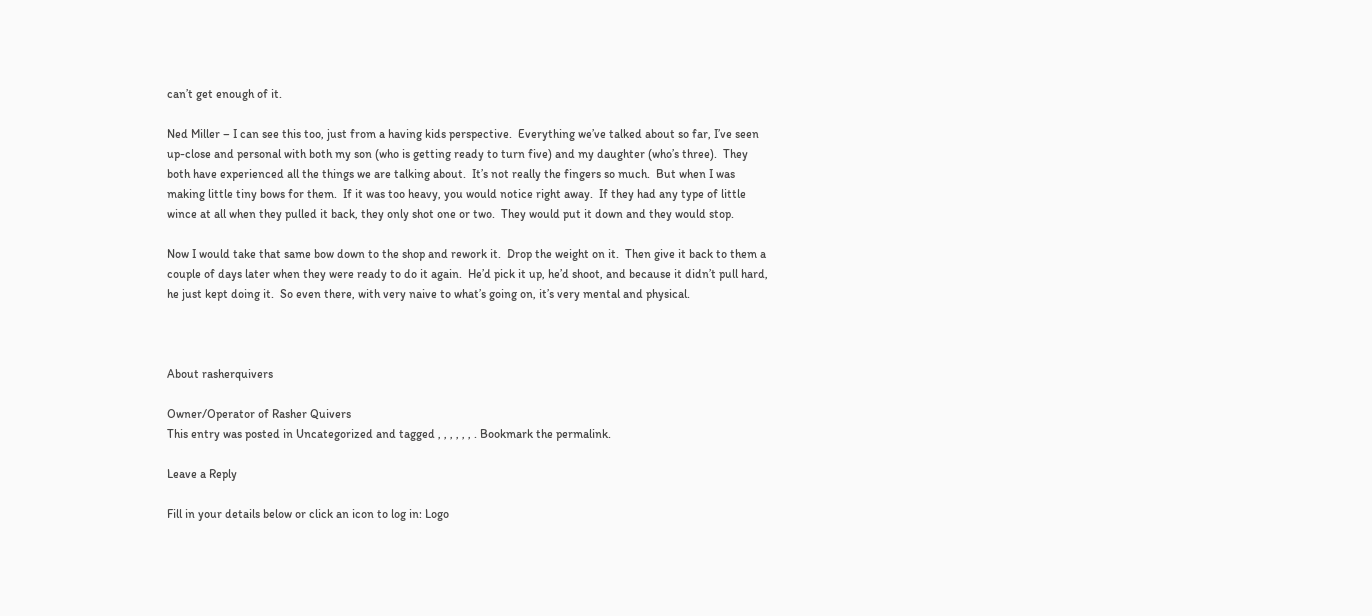can’t get enough of it.

Ned Miller – I can see this too, just from a having kids perspective.  Everything we’ve talked about so far, I’ve seen up-close and personal with both my son (who is getting ready to turn five) and my daughter (who’s three).  They both have experienced all the things we are talking about.  It’s not really the fingers so much.  But when I was making little tiny bows for them.  If it was too heavy, you would notice right away.  If they had any type of little wince at all when they pulled it back, they only shot one or two.  They would put it down and they would stop.

Now I would take that same bow down to the shop and rework it.  Drop the weight on it.  Then give it back to them a couple of days later when they were ready to do it again.  He’d pick it up, he’d shoot, and because it didn’t pull hard, he just kept doing it.  So even there, with very naive to what’s going on, it’s very mental and physical.



About rasherquivers

Owner/Operator of Rasher Quivers
This entry was posted in Uncategorized and tagged , , , , , , . Bookmark the permalink.

Leave a Reply

Fill in your details below or click an icon to log in: Logo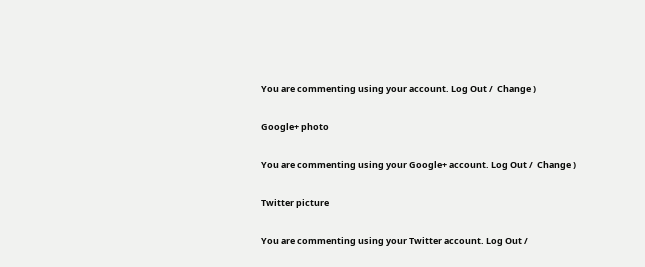You are commenting using your account. Log Out /  Change )

Google+ photo

You are commenting using your Google+ account. Log Out /  Change )

Twitter picture

You are commenting using your Twitter account. Log Out /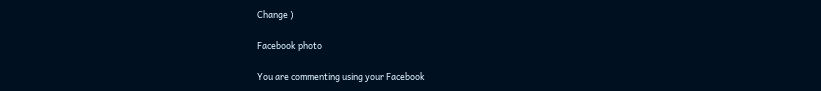Change )

Facebook photo

You are commenting using your Facebook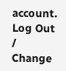account. Log Out /  Change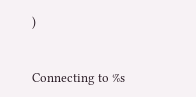)


Connecting to %s